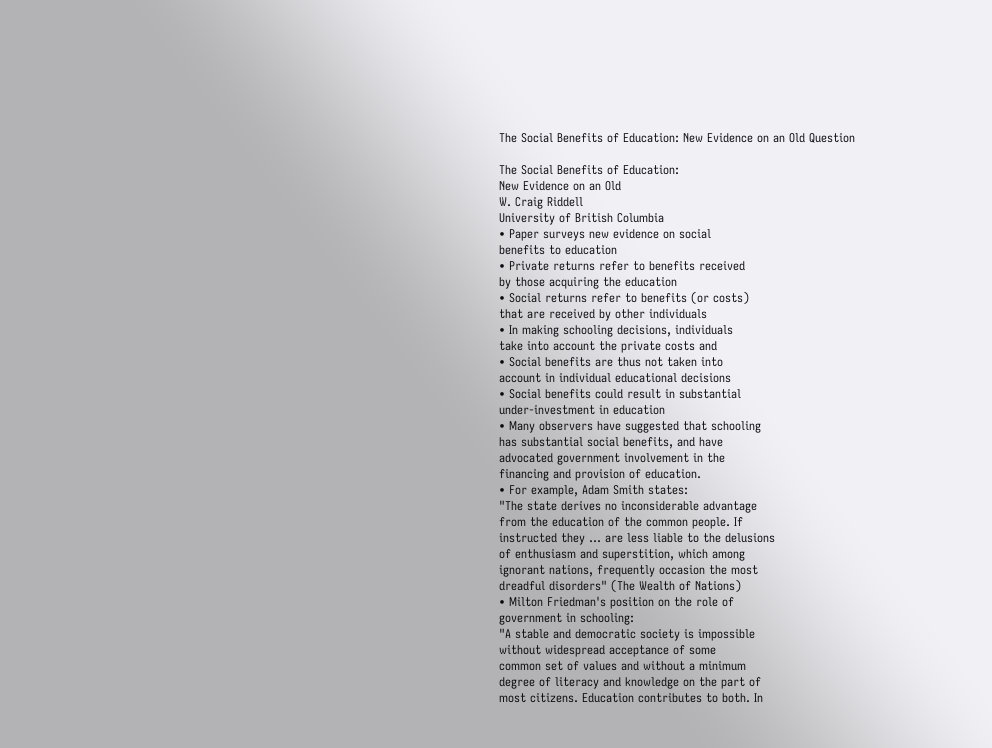The Social Benefits of Education: New Evidence on an Old Question

The Social Benefits of Education:
New Evidence on an Old
W. Craig Riddell
University of British Columbia
• Paper surveys new evidence on social
benefits to education
• Private returns refer to benefits received
by those acquiring the education
• Social returns refer to benefits (or costs)
that are received by other individuals
• In making schooling decisions, individuals
take into account the private costs and
• Social benefits are thus not taken into
account in individual educational decisions
• Social benefits could result in substantial
under-investment in education
• Many observers have suggested that schooling
has substantial social benefits, and have
advocated government involvement in the
financing and provision of education.
• For example, Adam Smith states:
"The state derives no inconsiderable advantage
from the education of the common people. If
instructed they ... are less liable to the delusions
of enthusiasm and superstition, which among
ignorant nations, frequently occasion the most
dreadful disorders" (The Wealth of Nations)
• Milton Friedman's position on the role of
government in schooling:
"A stable and democratic society is impossible
without widespread acceptance of some
common set of values and without a minimum
degree of literacy and knowledge on the part of
most citizens. Education contributes to both. In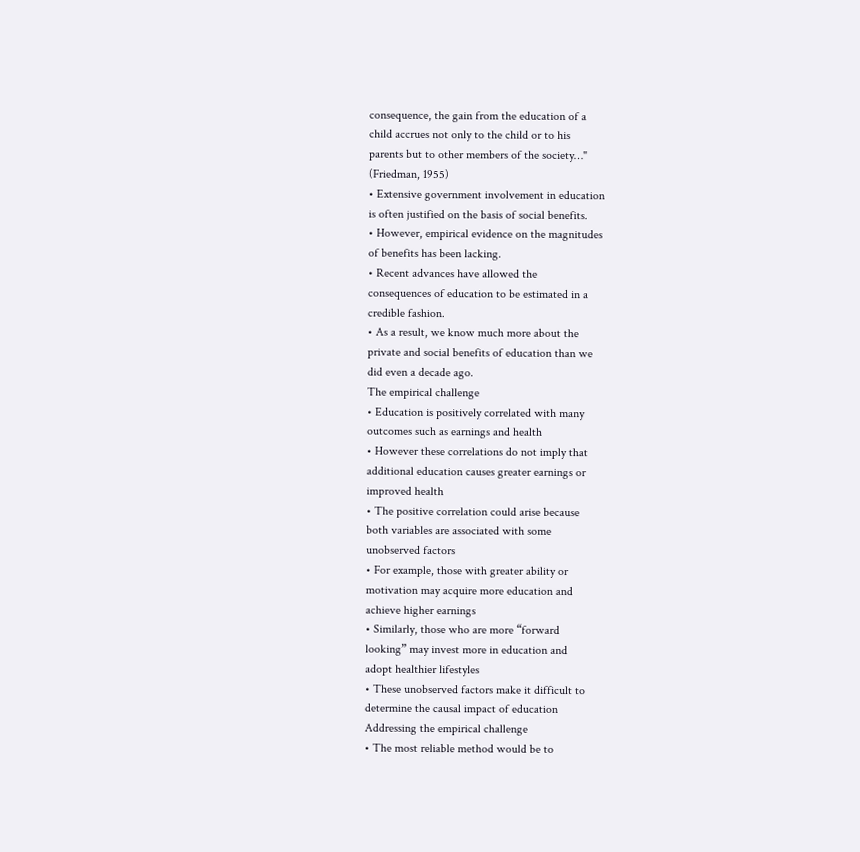consequence, the gain from the education of a
child accrues not only to the child or to his
parents but to other members of the society…"
(Friedman, 1955)
• Extensive government involvement in education
is often justified on the basis of social benefits.
• However, empirical evidence on the magnitudes
of benefits has been lacking.
• Recent advances have allowed the
consequences of education to be estimated in a
credible fashion.
• As a result, we know much more about the
private and social benefits of education than we
did even a decade ago.
The empirical challenge
• Education is positively correlated with many
outcomes such as earnings and health
• However these correlations do not imply that
additional education causes greater earnings or
improved health
• The positive correlation could arise because
both variables are associated with some
unobserved factors
• For example, those with greater ability or
motivation may acquire more education and
achieve higher earnings
• Similarly, those who are more “forward
looking” may invest more in education and
adopt healthier lifestyles
• These unobserved factors make it difficult to
determine the causal impact of education
Addressing the empirical challenge
• The most reliable method would be to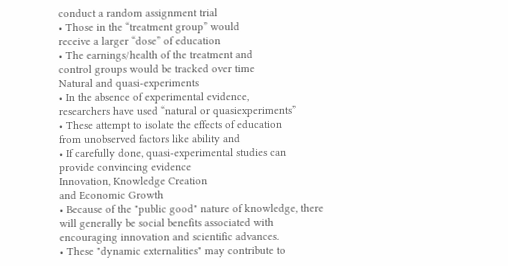conduct a random assignment trial
• Those in the “treatment group” would
receive a larger “dose” of education
• The earnings/health of the treatment and
control groups would be tracked over time
Natural and quasi-experiments
• In the absence of experimental evidence,
researchers have used “natural or quasiexperiments”
• These attempt to isolate the effects of education
from unobserved factors like ability and
• If carefully done, quasi-experimental studies can
provide convincing evidence
Innovation, Knowledge Creation
and Economic Growth
• Because of the "public good" nature of knowledge, there
will generally be social benefits associated with
encouraging innovation and scientific advances.
• These "dynamic externalities" may contribute to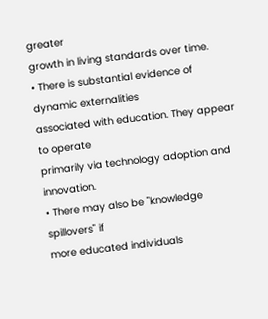greater
growth in living standards over time.
• There is substantial evidence of dynamic externalities
associated with education. They appear to operate
primarily via technology adoption and innovation.
• There may also be "knowledge spillovers" if
more educated individuals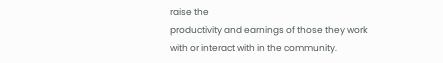raise the
productivity and earnings of those they work
with or interact with in the community.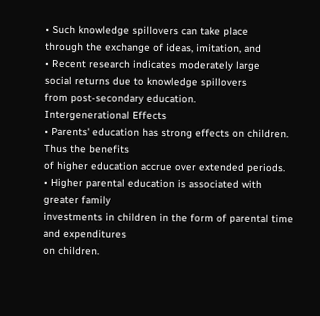• Such knowledge spillovers can take place
through the exchange of ideas, imitation, and
• Recent research indicates moderately large
social returns due to knowledge spillovers
from post-secondary education.
Intergenerational Effects
• Parents' education has strong effects on children. Thus the benefits
of higher education accrue over extended periods.
• Higher parental education is associated with greater family
investments in children in the form of parental time and expenditures
on children.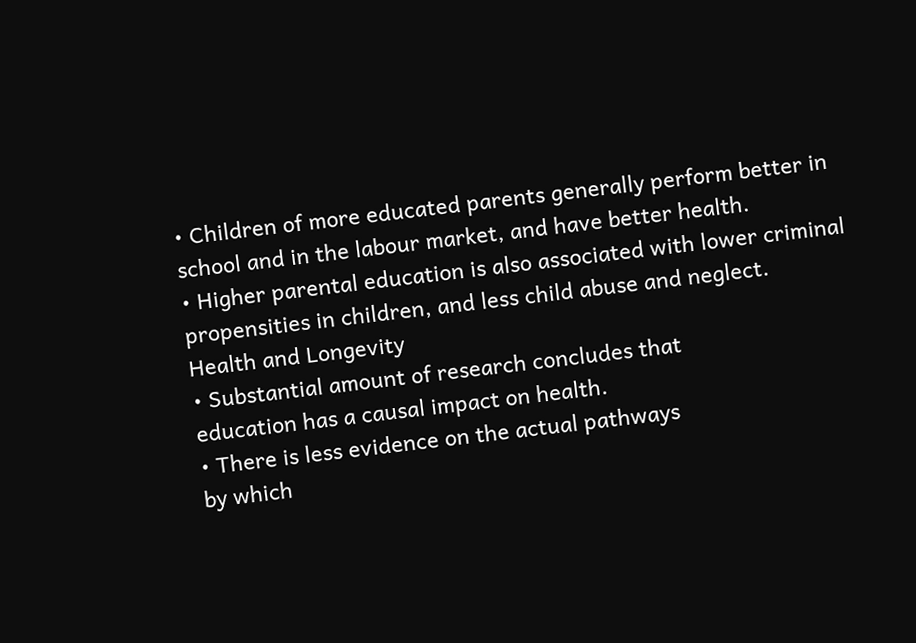• Children of more educated parents generally perform better in
school and in the labour market, and have better health.
• Higher parental education is also associated with lower criminal
propensities in children, and less child abuse and neglect.
Health and Longevity
• Substantial amount of research concludes that
education has a causal impact on health.
• There is less evidence on the actual pathways
by which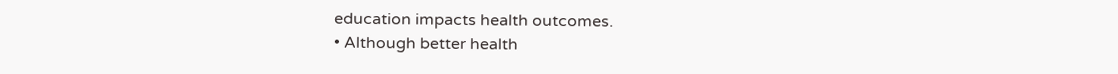education impacts health outcomes.
• Although better health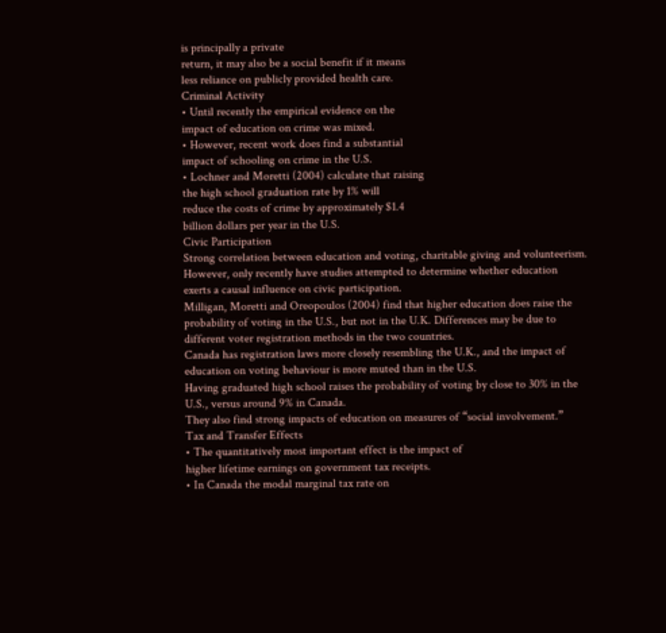is principally a private
return, it may also be a social benefit if it means
less reliance on publicly provided health care.
Criminal Activity
• Until recently the empirical evidence on the
impact of education on crime was mixed.
• However, recent work does find a substantial
impact of schooling on crime in the U.S.
• Lochner and Moretti (2004) calculate that raising
the high school graduation rate by 1% will
reduce the costs of crime by approximately $1.4
billion dollars per year in the U.S.
Civic Participation
Strong correlation between education and voting, charitable giving and volunteerism.
However, only recently have studies attempted to determine whether education
exerts a causal influence on civic participation.
Milligan, Moretti and Oreopoulos (2004) find that higher education does raise the
probability of voting in the U.S., but not in the U.K. Differences may be due to
different voter registration methods in the two countries.
Canada has registration laws more closely resembling the U.K., and the impact of
education on voting behaviour is more muted than in the U.S.
Having graduated high school raises the probability of voting by close to 30% in the
U.S., versus around 9% in Canada.
They also find strong impacts of education on measures of “social involvement.”
Tax and Transfer Effects
• The quantitatively most important effect is the impact of
higher lifetime earnings on government tax receipts.
• In Canada the modal marginal tax rate on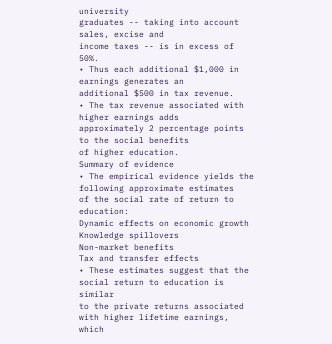university
graduates -- taking into account sales, excise and
income taxes -- is in excess of 50%.
• Thus each additional $1,000 in earnings generates an
additional $500 in tax revenue.
• The tax revenue associated with higher earnings adds
approximately 2 percentage points to the social benefits
of higher education.
Summary of evidence
• The empirical evidence yields the following approximate estimates
of the social rate of return to education:
Dynamic effects on economic growth
Knowledge spillovers
Non-market benefits
Tax and transfer effects
• These estimates suggest that the social return to education is similar
to the private returns associated with higher lifetime earnings, which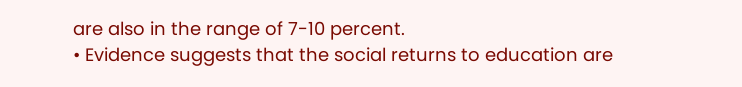are also in the range of 7-10 percent.
• Evidence suggests that the social returns to education are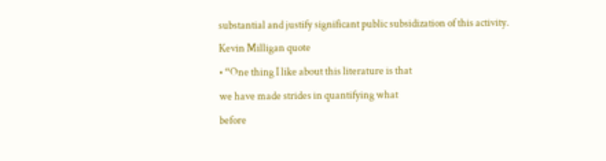substantial and justify significant public subsidization of this activity.
Kevin Milligan quote
• “One thing I like about this literature is that
we have made strides in quantifying what
before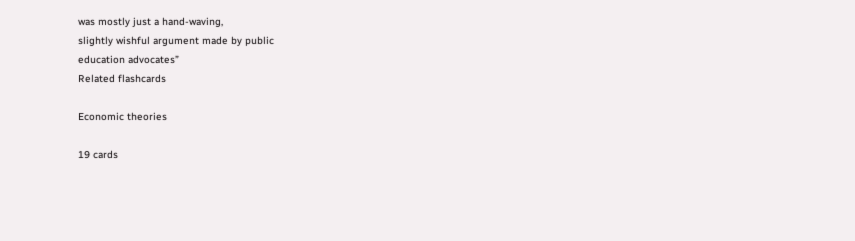was mostly just a hand-waving,
slightly wishful argument made by public
education advocates”
Related flashcards

Economic theories

19 cards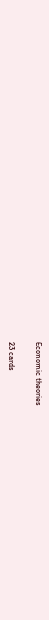Economic theories

23 cards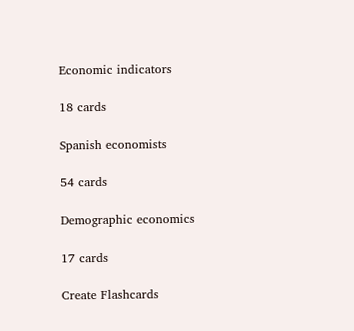Economic indicators

18 cards

Spanish economists

54 cards

Demographic economics

17 cards

Create Flashcards